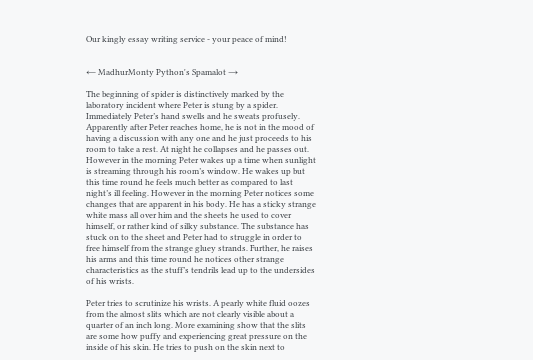Our kingly essay writing service - your peace of mind!


← MadhurMonty Python's Spamalot →

The beginning of spider is distinctively marked by the laboratory incident where Peter is stung by a spider. Immediately Peter’s hand swells and he sweats profusely. Apparently after Peter reaches home, he is not in the mood of having a discussion with any one and he just proceeds to his room to take a rest. At night he collapses and he passes out. However in the morning Peter wakes up a time when sunlight is streaming through his room’s window. He wakes up but this time round he feels much better as compared to last night’s ill feeling. However in the morning Peter notices some changes that are apparent in his body. He has a sticky strange white mass all over him and the sheets he used to cover himself, or rather kind of silky substance. The substance has stuck on to the sheet and Peter had to struggle in order to free himself from the strange gluey strands. Further, he raises his arms and this time round he notices other strange characteristics as the stuff’s tendrils lead up to the undersides of his wrists.

Peter tries to scrutinize his wrists. A pearly white fluid oozes from the almost slits which are not clearly visible about a quarter of an inch long. More examining show that the slits are some how puffy and experiencing great pressure on the inside of his skin. He tries to push on the skin next to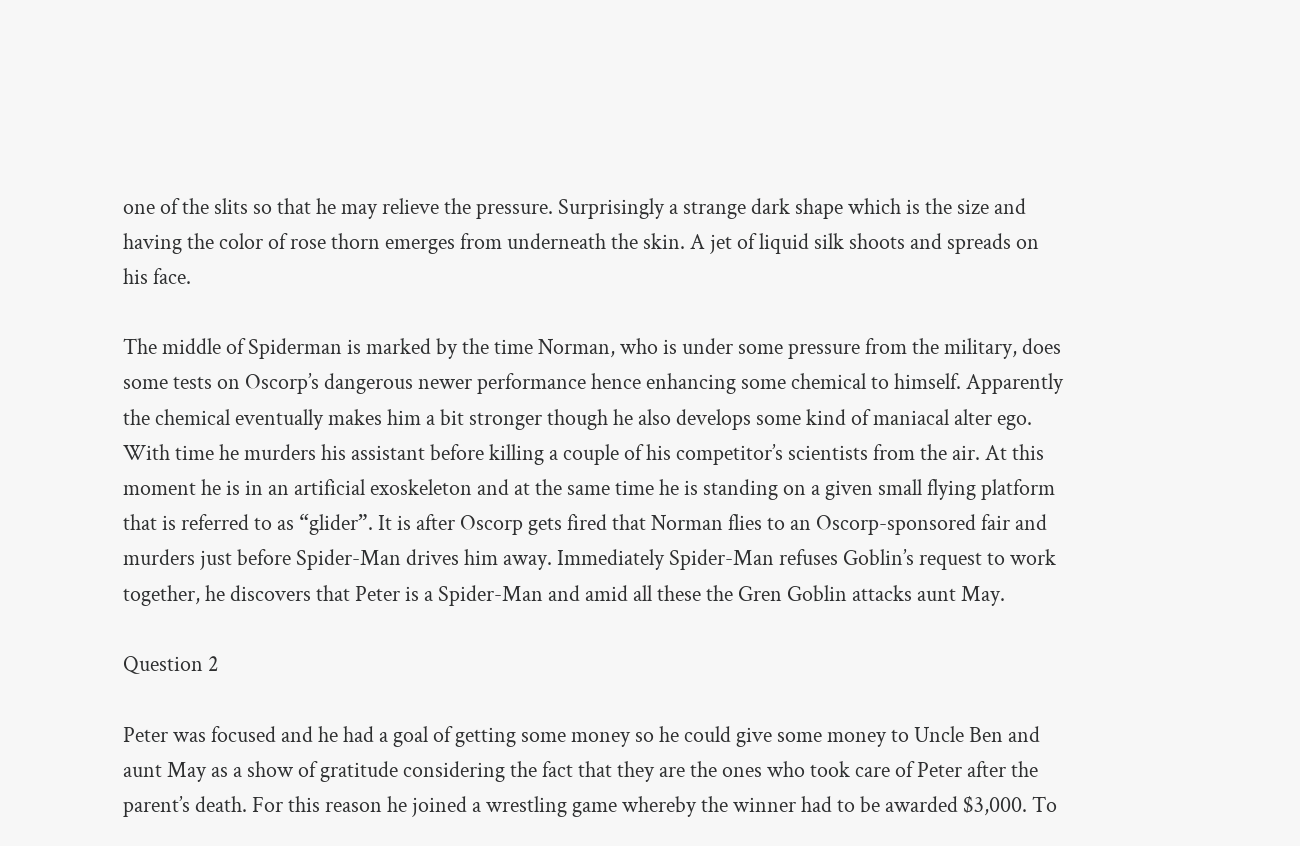one of the slits so that he may relieve the pressure. Surprisingly a strange dark shape which is the size and having the color of rose thorn emerges from underneath the skin. A jet of liquid silk shoots and spreads on his face.

The middle of Spiderman is marked by the time Norman, who is under some pressure from the military, does some tests on Oscorp’s dangerous newer performance hence enhancing some chemical to himself. Apparently the chemical eventually makes him a bit stronger though he also develops some kind of maniacal alter ego. With time he murders his assistant before killing a couple of his competitor’s scientists from the air. At this moment he is in an artificial exoskeleton and at the same time he is standing on a given small flying platform that is referred to as “glider”. It is after Oscorp gets fired that Norman flies to an Oscorp-sponsored fair and murders just before Spider-Man drives him away. Immediately Spider-Man refuses Goblin’s request to work together, he discovers that Peter is a Spider-Man and amid all these the Gren Goblin attacks aunt May.

Question 2

Peter was focused and he had a goal of getting some money so he could give some money to Uncle Ben and aunt May as a show of gratitude considering the fact that they are the ones who took care of Peter after the parent’s death. For this reason he joined a wrestling game whereby the winner had to be awarded $3,000. To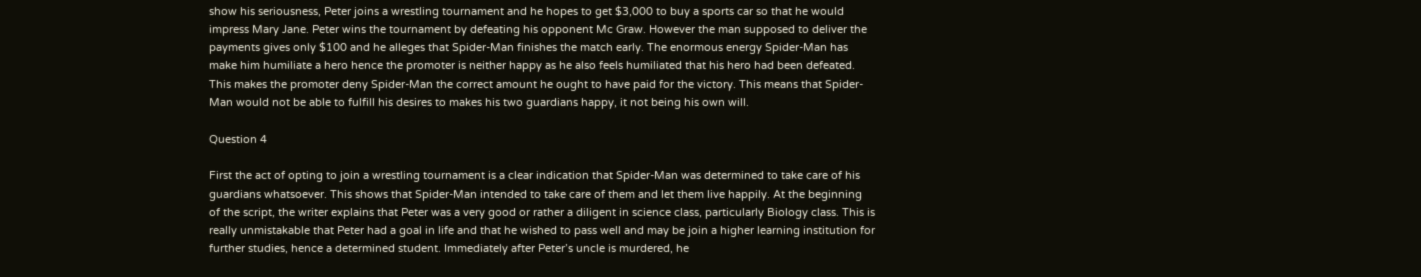show his seriousness, Peter joins a wrestling tournament and he hopes to get $3,000 to buy a sports car so that he would impress Mary Jane. Peter wins the tournament by defeating his opponent Mc Graw. However the man supposed to deliver the payments gives only $100 and he alleges that Spider-Man finishes the match early. The enormous energy Spider-Man has make him humiliate a hero hence the promoter is neither happy as he also feels humiliated that his hero had been defeated. This makes the promoter deny Spider-Man the correct amount he ought to have paid for the victory. This means that Spider-Man would not be able to fulfill his desires to makes his two guardians happy, it not being his own will.

Question 4

First the act of opting to join a wrestling tournament is a clear indication that Spider-Man was determined to take care of his guardians whatsoever. This shows that Spider-Man intended to take care of them and let them live happily. At the beginning of the script, the writer explains that Peter was a very good or rather a diligent in science class, particularly Biology class. This is really unmistakable that Peter had a goal in life and that he wished to pass well and may be join a higher learning institution for further studies, hence a determined student. Immediately after Peter’s uncle is murdered, he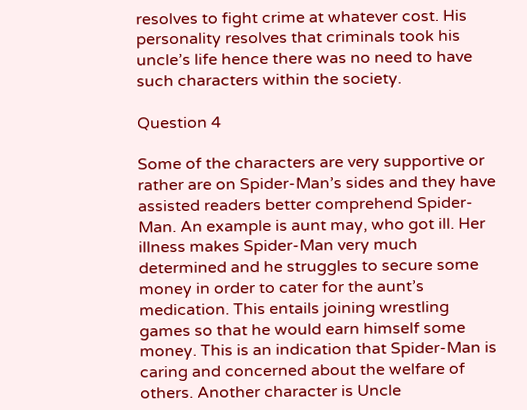resolves to fight crime at whatever cost. His personality resolves that criminals took his uncle’s life hence there was no need to have such characters within the society.

Question 4

Some of the characters are very supportive or rather are on Spider-Man’s sides and they have assisted readers better comprehend Spider-Man. An example is aunt may, who got ill. Her illness makes Spider-Man very much determined and he struggles to secure some money in order to cater for the aunt’s medication. This entails joining wrestling games so that he would earn himself some money. This is an indication that Spider-Man is caring and concerned about the welfare of others. Another character is Uncle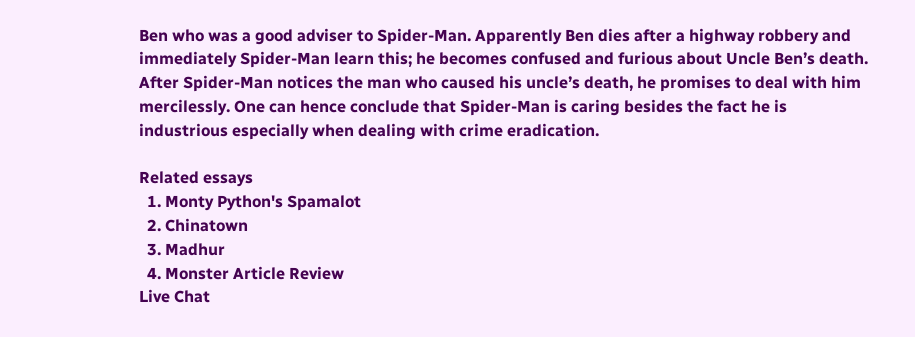Ben who was a good adviser to Spider-Man. Apparently Ben dies after a highway robbery and immediately Spider-Man learn this; he becomes confused and furious about Uncle Ben’s death. After Spider-Man notices the man who caused his uncle’s death, he promises to deal with him mercilessly. One can hence conclude that Spider-Man is caring besides the fact he is industrious especially when dealing with crime eradication.

Related essays
  1. Monty Python's Spamalot
  2. Chinatown
  3. Madhur
  4. Monster Article Review
Live Chat